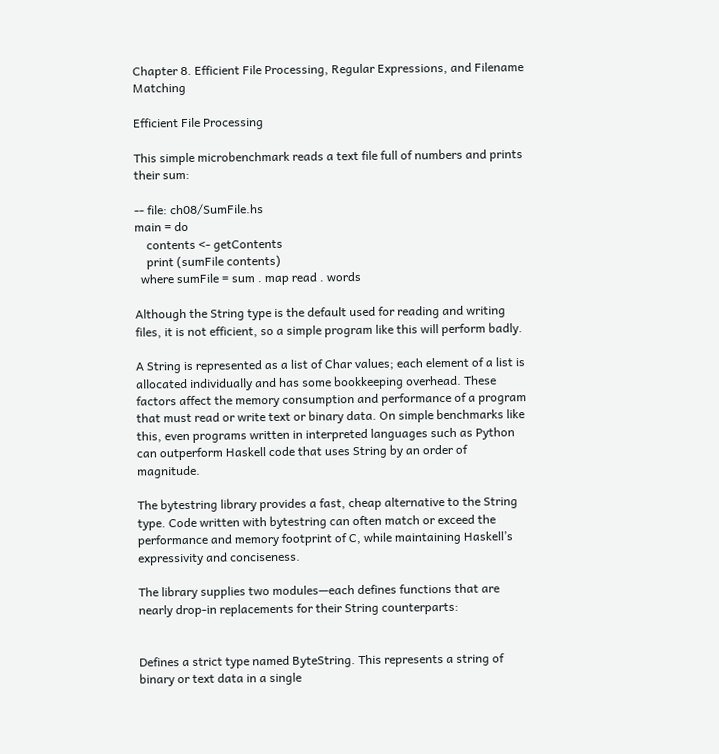Chapter 8. Efficient File Processing, Regular Expressions, and Filename Matching

Efficient File Processing

This simple microbenchmark reads a text file full of numbers and prints their sum:

-- file: ch08/SumFile.hs
main = do
    contents <- getContents
    print (sumFile contents)
  where sumFile = sum . map read . words

Although the String type is the default used for reading and writing files, it is not efficient, so a simple program like this will perform badly.

A String is represented as a list of Char values; each element of a list is allocated individually and has some bookkeeping overhead. These factors affect the memory consumption and performance of a program that must read or write text or binary data. On simple benchmarks like this, even programs written in interpreted languages such as Python can outperform Haskell code that uses String by an order of magnitude.

The bytestring library provides a fast, cheap alternative to the String type. Code written with bytestring can often match or exceed the performance and memory footprint of C, while maintaining Haskell’s expressivity and conciseness.

The library supplies two modules—each defines functions that are nearly drop-in replacements for their String counterparts:


Defines a strict type named ByteString. This represents a string of binary or text data in a single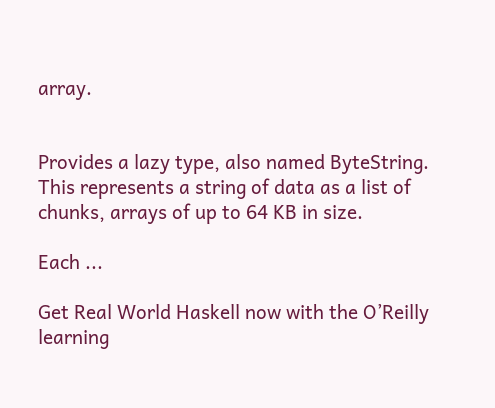array.


Provides a lazy type, also named ByteString. This represents a string of data as a list of chunks, arrays of up to 64 KB in size.

Each ...

Get Real World Haskell now with the O’Reilly learning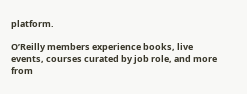platform.

O’Reilly members experience books, live events, courses curated by job role, and more from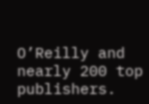O’Reilly and nearly 200 top publishers.